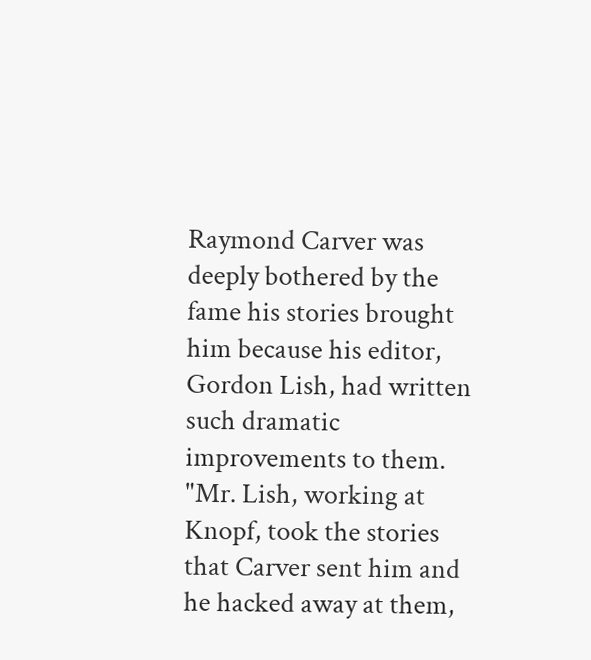Raymond Carver was deeply bothered by the fame his stories brought him because his editor, Gordon Lish, had written such dramatic improvements to them. "Mr. Lish, working at Knopf, took the stories that Carver sent him and he hacked away at them,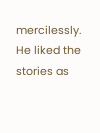mercilessly. He liked the stories as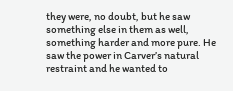they were, no doubt, but he saw something else in them as well, something harder and more pure. He saw the power in Carver’s natural restraint and he wanted to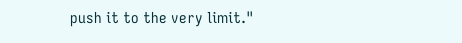push it to the very limit."